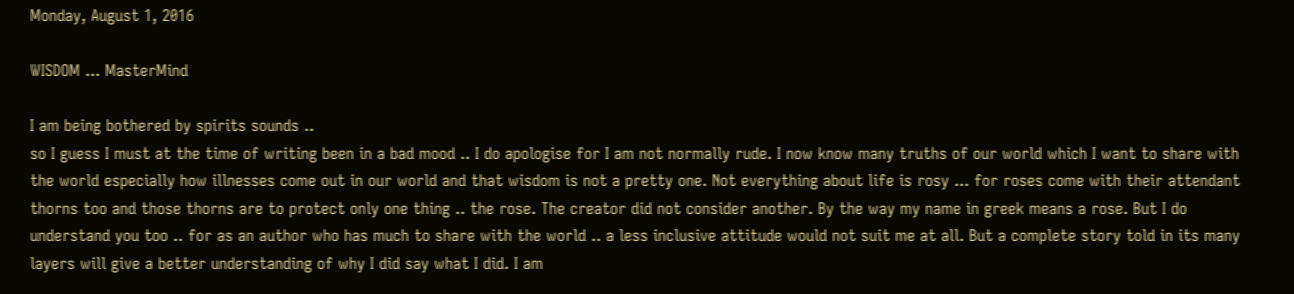Monday, August 1, 2016

WISDOM ... MasterMind

I am being bothered by spirits sounds ..
so I guess I must at the time of writing been in a bad mood .. I do apologise for I am not normally rude. I now know many truths of our world which I want to share with the world especially how illnesses come out in our world and that wisdom is not a pretty one. Not everything about life is rosy ... for roses come with their attendant thorns too and those thorns are to protect only one thing .. the rose. The creator did not consider another. By the way my name in greek means a rose. But I do understand you too .. for as an author who has much to share with the world .. a less inclusive attitude would not suit me at all. But a complete story told in its many layers will give a better understanding of why I did say what I did. I am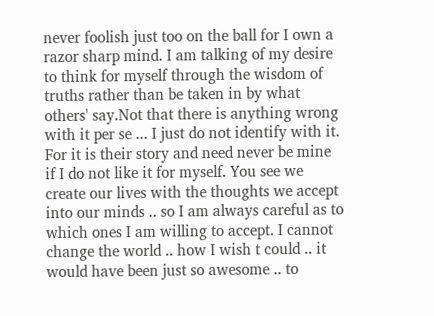never foolish just too on the ball for I own a razor sharp mind. I am talking of my desire to think for myself through the wisdom of truths rather than be taken in by what others' say.Not that there is anything wrong with it per se ... I just do not identify with it. For it is their story and need never be mine if I do not like it for myself. You see we create our lives with the thoughts we accept into our minds .. so I am always careful as to which ones I am willing to accept. I cannot change the world .. how I wish t could .. it would have been just so awesome .. to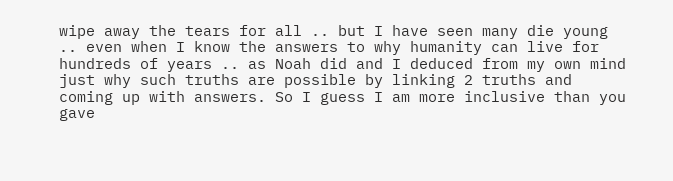wipe away the tears for all .. but I have seen many die young .. even when I know the answers to why humanity can live for hundreds of years .. as Noah did and I deduced from my own mind just why such truths are possible by linking 2 truths and coming up with answers. So I guess I am more inclusive than you gave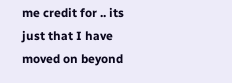me credit for .. its just that I have moved on beyond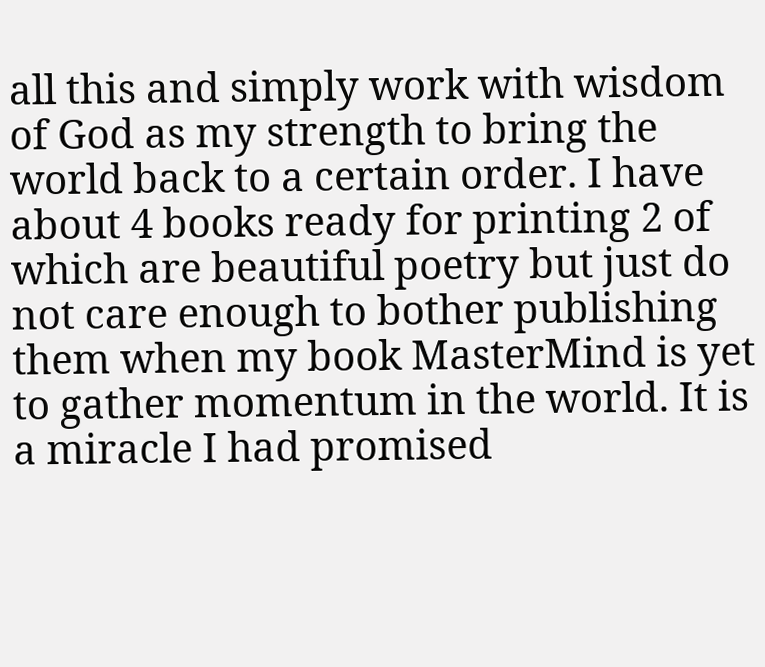all this and simply work with wisdom of God as my strength to bring the world back to a certain order. I have about 4 books ready for printing 2 of which are beautiful poetry but just do not care enough to bother publishing them when my book MasterMind is yet to gather momentum in the world. It is a miracle I had promised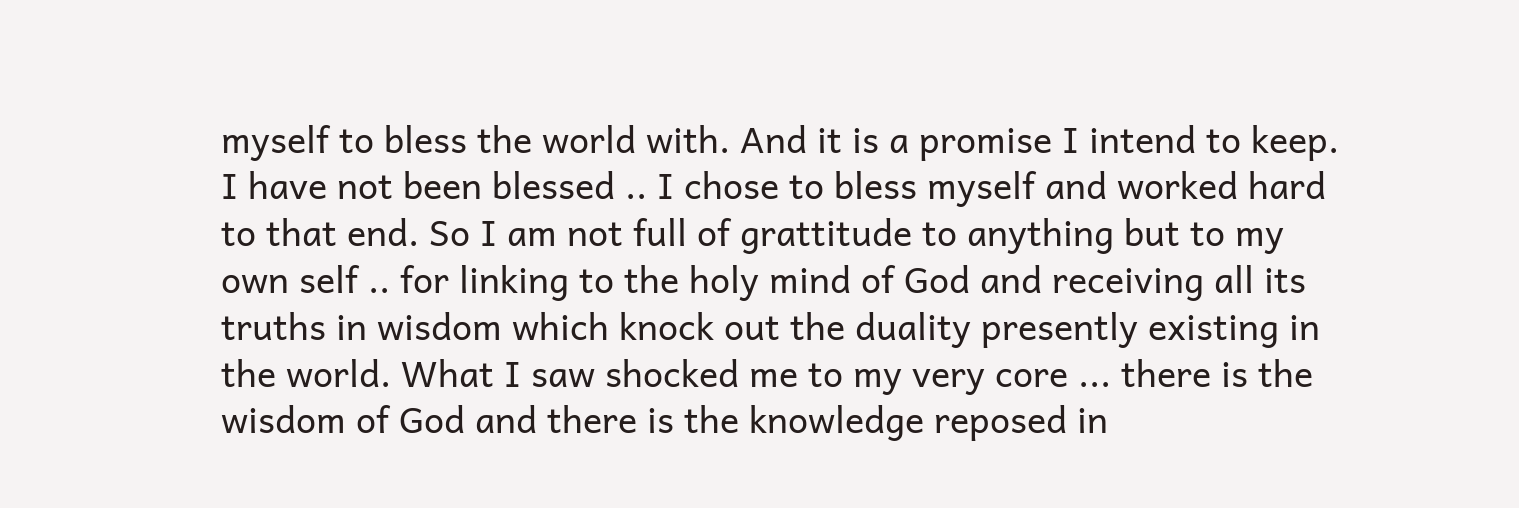myself to bless the world with. And it is a promise I intend to keep. I have not been blessed .. I chose to bless myself and worked hard to that end. So I am not full of grattitude to anything but to my own self .. for linking to the holy mind of God and receiving all its truths in wisdom which knock out the duality presently existing in the world. What I saw shocked me to my very core ... there is the wisdom of God and there is the knowledge reposed in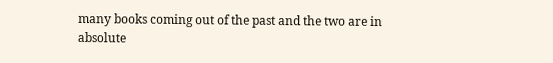many books coming out of the past and the two are in absolute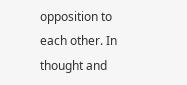opposition to each other. In thought and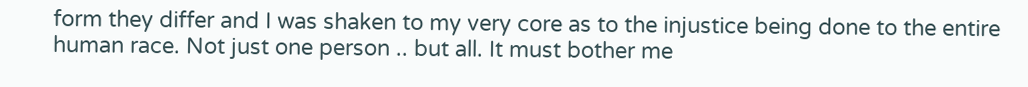form they differ and I was shaken to my very core as to the injustice being done to the entire human race. Not just one person .. but all. It must bother me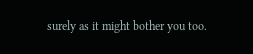surely as it might bother you too.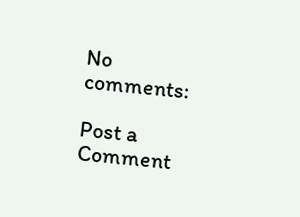No comments:

Post a Comment